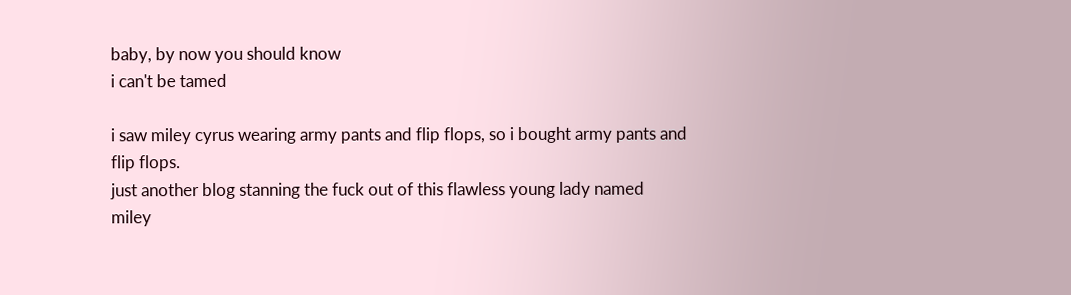baby, by now you should know
i can't be tamed

i saw miley cyrus wearing army pants and flip flops, so i bought army pants and flip flops.
just another blog stanning the fuck out of this flawless young lady named miley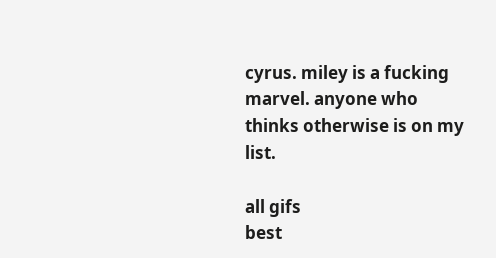cyrus. miley is a fucking marvel. anyone who thinks otherwise is on my list.

all gifs
best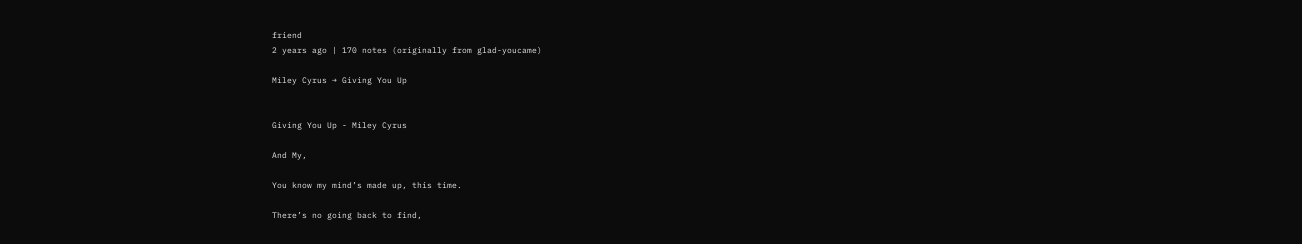friend
2 years ago | 170 notes (originally from glad-youcame)

Miley Cyrus → Giving You Up


Giving You Up - Miley Cyrus

And My,

You know my mind’s made up, this time.

There’s no going back to find,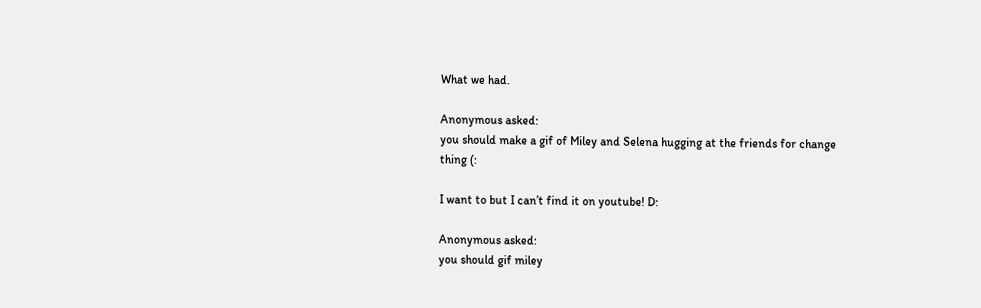What we had.

Anonymous asked:
you should make a gif of Miley and Selena hugging at the friends for change thing (:

I want to but I can’t find it on youtube! D:

Anonymous asked:
you should gif miley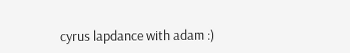cyrus lapdance with adam :)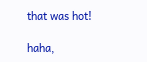that was hot!

haha,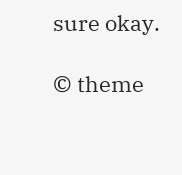sure okay.

© theme